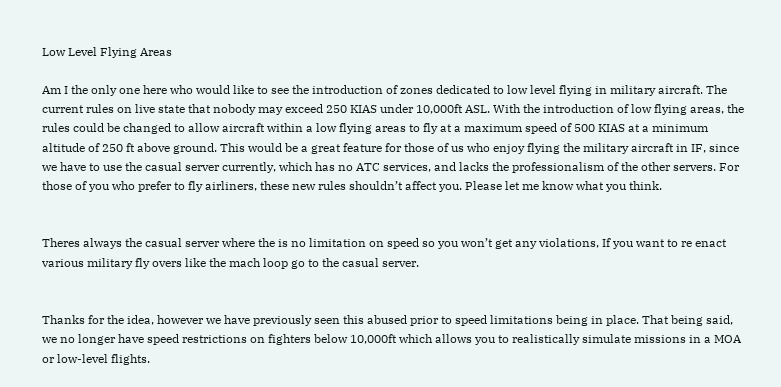Low Level Flying Areas

Am I the only one here who would like to see the introduction of zones dedicated to low level flying in military aircraft. The current rules on live state that nobody may exceed 250 KIAS under 10,000ft ASL. With the introduction of low flying areas, the rules could be changed to allow aircraft within a low flying areas to fly at a maximum speed of 500 KIAS at a minimum altitude of 250 ft above ground. This would be a great feature for those of us who enjoy flying the military aircraft in IF, since we have to use the casual server currently, which has no ATC services, and lacks the professionalism of the other servers. For those of you who prefer to fly airliners, these new rules shouldn’t affect you. Please let me know what you think.


Theres always the casual server where the is no limitation on speed so you won’t get any violations, If you want to re enact various military fly overs like the mach loop go to the casual server.


Thanks for the idea, however we have previously seen this abused prior to speed limitations being in place. That being said, we no longer have speed restrictions on fighters below 10,000ft which allows you to realistically simulate missions in a MOA or low-level flights.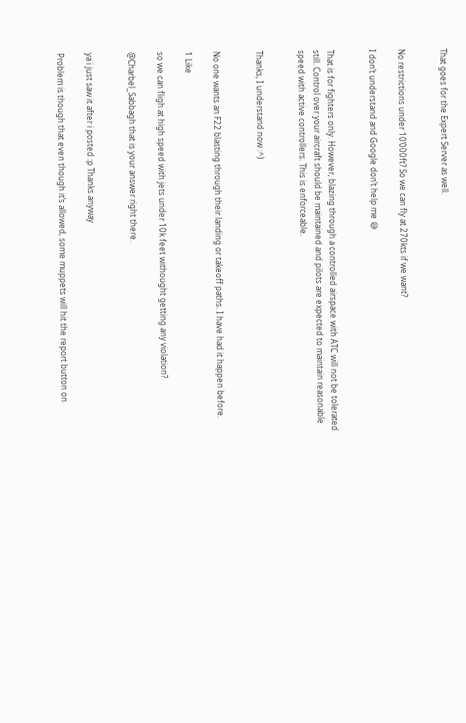That goes for the Expert Server as well.


No restrictions under 10’000ft? So we can fly at 270kts if we want?

I don’t understand and Google don’t help me 😅


That is for fighters only. However, blazing through a controlled airspace with ATC will not be tolerated still. Control over your aircraft should be maintained and pilots are expected to maintain reasonable speed with active controllers. This is enforceable.


Thanks, I understand now :^)


No one wants an F22 blasting through their landing or takeoff paths. I have had it happen before.

1 Like

so we can fligh at high speed with jets under 10k feet withought getting any violation?

@Charbel_Sabbagh that is your answer right there.


ya i just saw it after i posted :p Thanks anyway

Problem is though that even though it’s allowed, some muppets will hit the report button on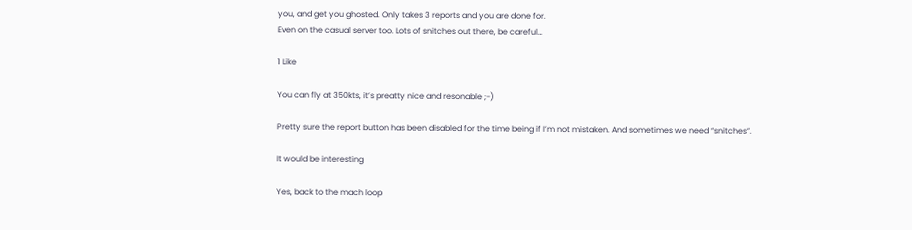you, and get you ghosted. Only takes 3 reports and you are done for.
Even on the casual server too. Lots of snitches out there, be careful…

1 Like

You can fly at 350kts, it’s preatty nice and resonable ;-)

Pretty sure the report button has been disabled for the time being if I’m not mistaken. And sometimes we need “snitches”.

It would be interesting

Yes, back to the mach loop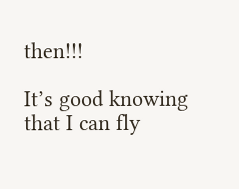then!!!

It’s good knowing that I can fly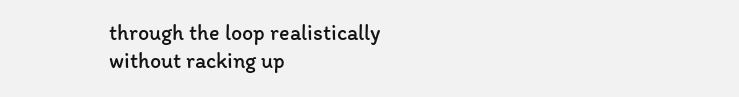through the loop realistically without racking up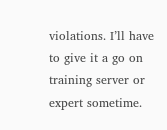violations. I’ll have to give it a go on training server or expert sometime.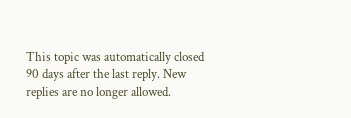This topic was automatically closed 90 days after the last reply. New replies are no longer allowed.